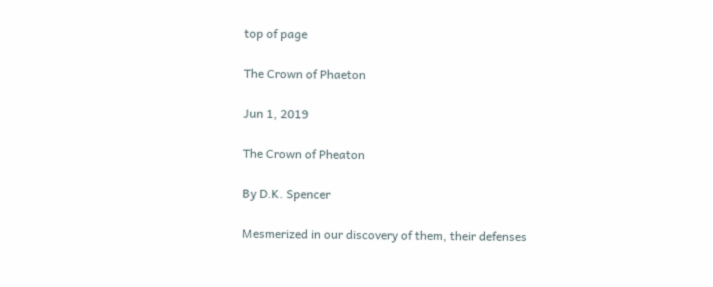top of page

The Crown of Phaeton

Jun 1, 2019

The Crown of Pheaton

By D.K. Spencer

Mesmerized in our discovery of them, their defenses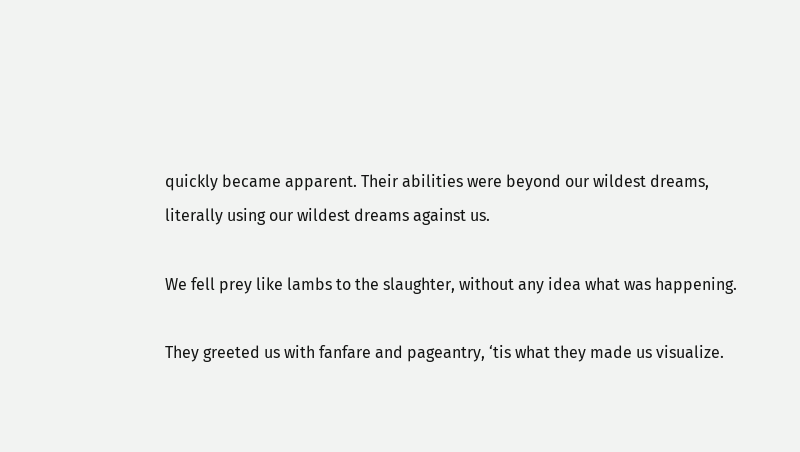quickly became apparent. Their abilities were beyond our wildest dreams, literally using our wildest dreams against us.

We fell prey like lambs to the slaughter, without any idea what was happening.

They greeted us with fanfare and pageantry, ‘tis what they made us visualize.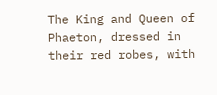The King and Queen of Phaeton, dressed in their red robes, with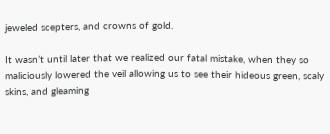jeweled scepters, and crowns of gold.

It wasn’t until later that we realized our fatal mistake, when they so maliciously lowered the veil allowing us to see their hideous green, scaly skins, and gleaming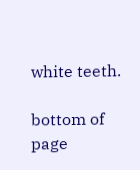white teeth.

bottom of page